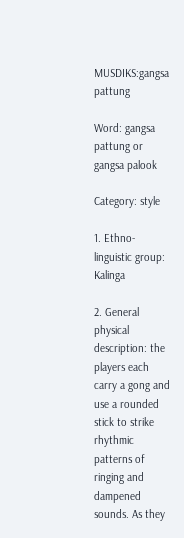MUSDIKS:gangsa pattung

Word: gangsa pattung or gangsa palook

Category: style

1. Ethno-linguistic group: Kalinga

2. General physical description: the players each carry a gong and use a rounded stick to strike rhythmic patterns of ringing and dampened sounds. As they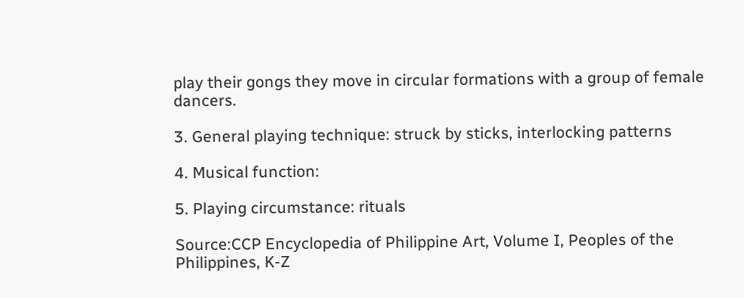play their gongs they move in circular formations with a group of female dancers.

3. General playing technique: struck by sticks, interlocking patterns

4. Musical function:

5. Playing circumstance: rituals

Source:CCP Encyclopedia of Philippine Art, Volume I, Peoples of the Philippines, K-Z